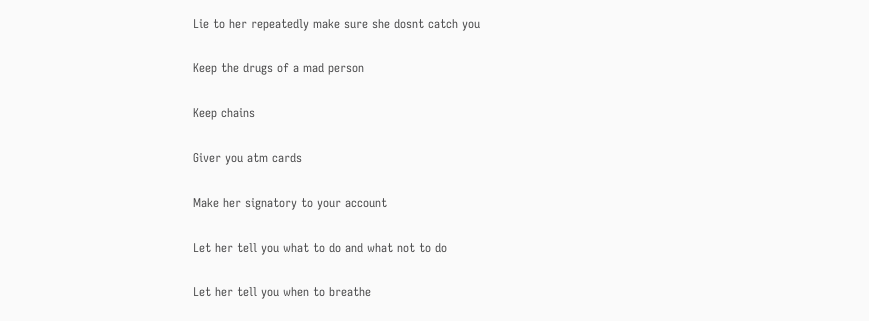Lie to her repeatedly make sure she dosnt catch you

Keep the drugs of a mad person

Keep chains

Giver you atm cards

Make her signatory to your account

Let her tell you what to do and what not to do

Let her tell you when to breathe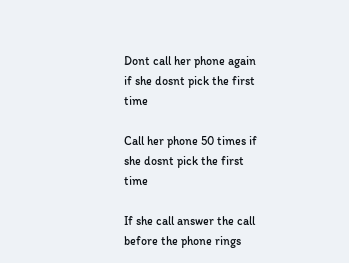Dont call her phone again if she dosnt pick the first time

Call her phone 50 times if she dosnt pick the first time

If she call answer the call before the phone rings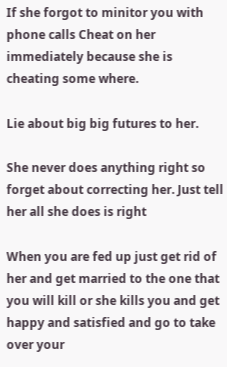If she forgot to minitor you with phone calls Cheat on her immediately because she is cheating some where.

Lie about big big futures to her.

She never does anything right so forget about correcting her. Just tell her all she does is right

When you are fed up just get rid of her and get married to the one that you will kill or she kills you and get happy and satisfied and go to take over your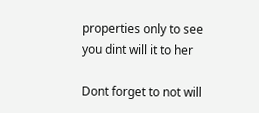properties only to see you dint will it to her

Dont forget to not will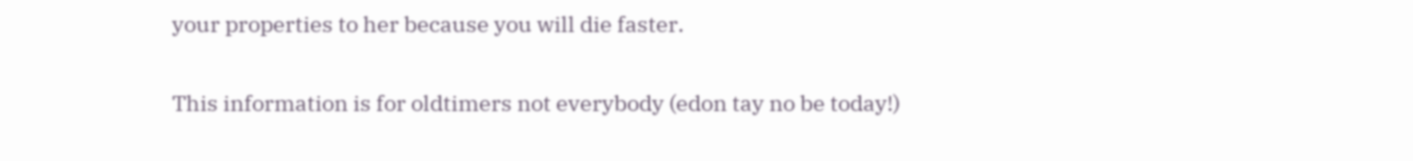your properties to her because you will die faster.

This information is for oldtimers not everybody (edon tay no be today!)